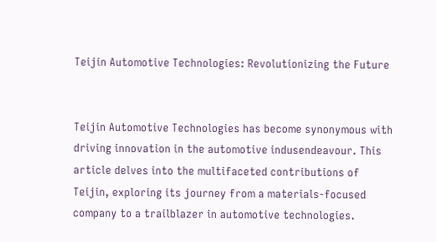Teijin Automotive Technologies: Revolutionizing the Future


Teijin Automotive Technologies has become synonymous with driving innovation in the automotive indusendeavour. This article delves into the multifaceted contributions of Teijin, exploring its journey from a materials-focused company to a trailblazer in automotive technologies.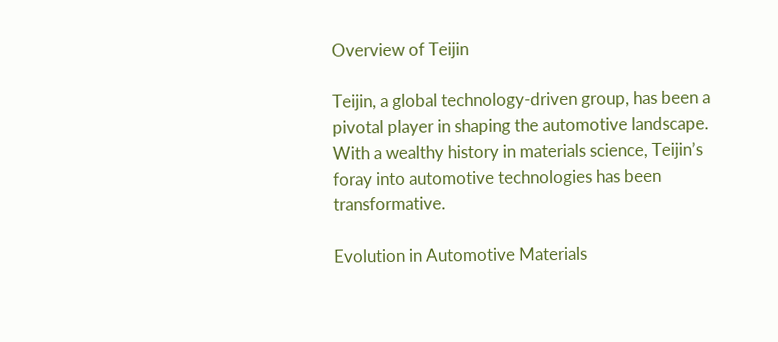Overview of Teijin

Teijin, a global technology-driven group, has been a pivotal player in shaping the automotive landscape. With a wealthy history in materials science, Teijin’s foray into automotive technologies has been transformative.

Evolution in Automotive Materials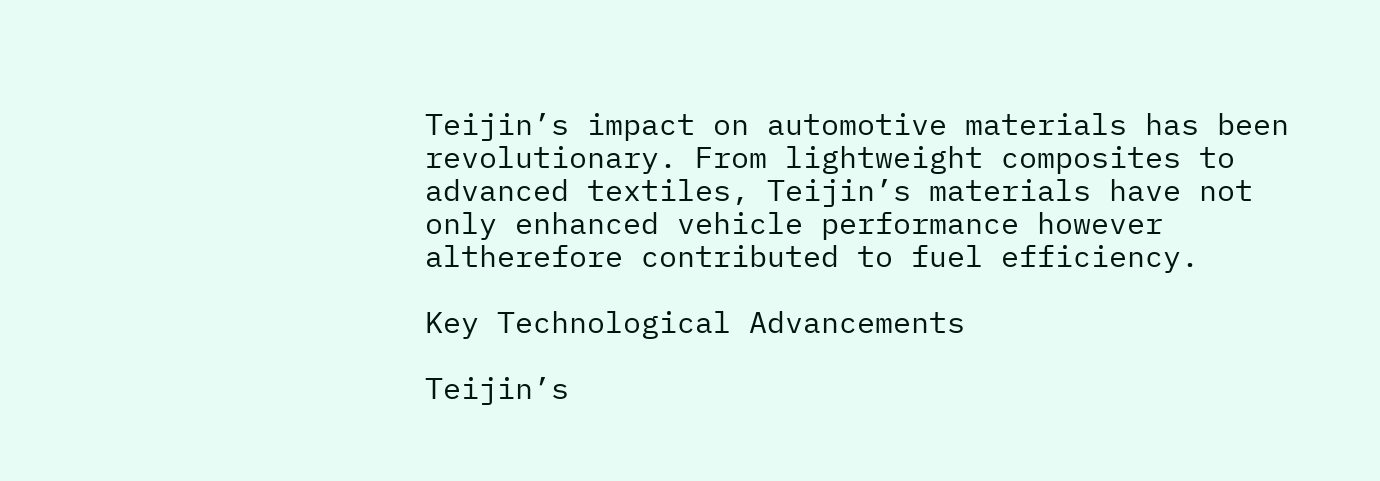Teijin’s impact on automotive materials has been revolutionary. From lightweight composites to advanced textiles, Teijin’s materials have not only enhanced vehicle performance however altherefore contributed to fuel efficiency.

Key Technological Advancements

Teijin’s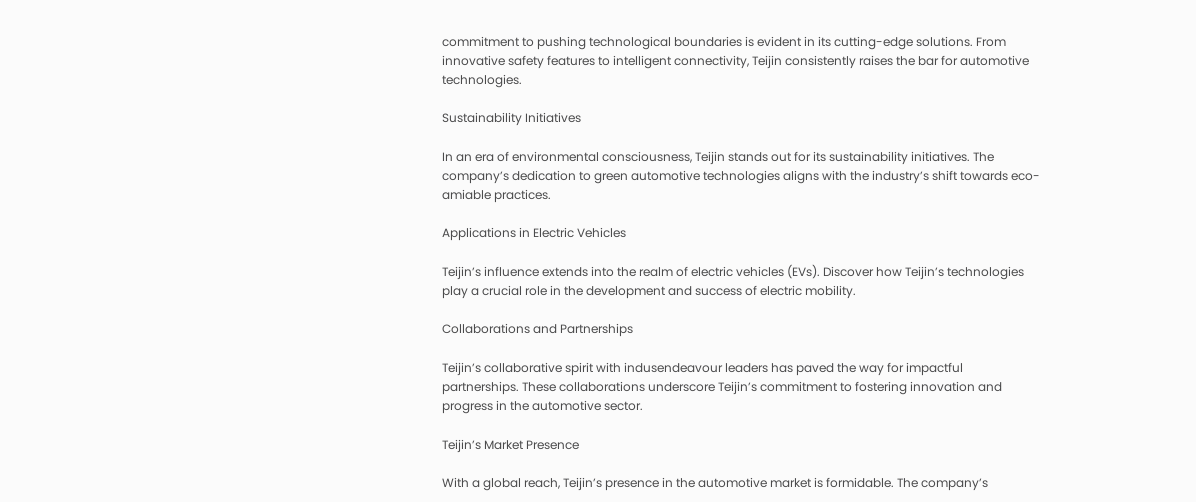commitment to pushing technological boundaries is evident in its cutting-edge solutions. From innovative safety features to intelligent connectivity, Teijin consistently raises the bar for automotive technologies.

Sustainability Initiatives

In an era of environmental consciousness, Teijin stands out for its sustainability initiatives. The company’s dedication to green automotive technologies aligns with the industry’s shift towards eco-amiable practices.

Applications in Electric Vehicles

Teijin’s influence extends into the realm of electric vehicles (EVs). Discover how Teijin’s technologies play a crucial role in the development and success of electric mobility.

Collaborations and Partnerships

Teijin’s collaborative spirit with indusendeavour leaders has paved the way for impactful partnerships. These collaborations underscore Teijin’s commitment to fostering innovation and progress in the automotive sector.

Teijin’s Market Presence

With a global reach, Teijin’s presence in the automotive market is formidable. The company’s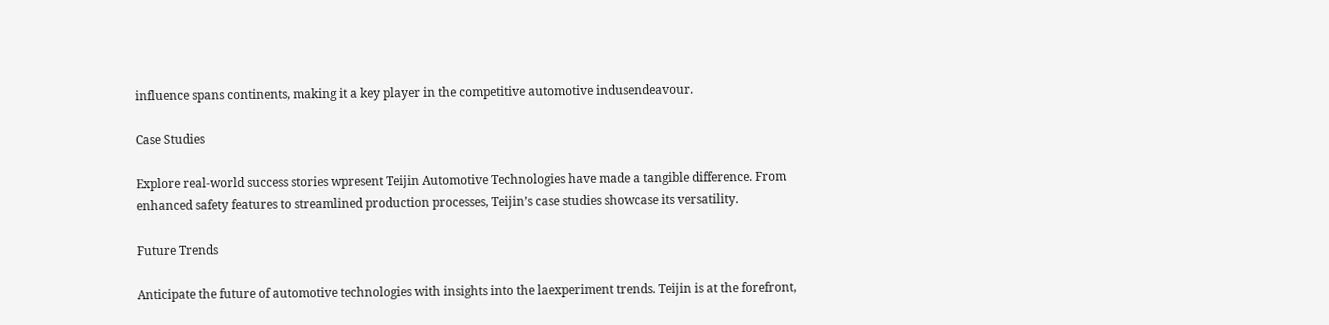influence spans continents, making it a key player in the competitive automotive indusendeavour.

Case Studies

Explore real-world success stories wpresent Teijin Automotive Technologies have made a tangible difference. From enhanced safety features to streamlined production processes, Teijin’s case studies showcase its versatility.

Future Trends

Anticipate the future of automotive technologies with insights into the laexperiment trends. Teijin is at the forefront,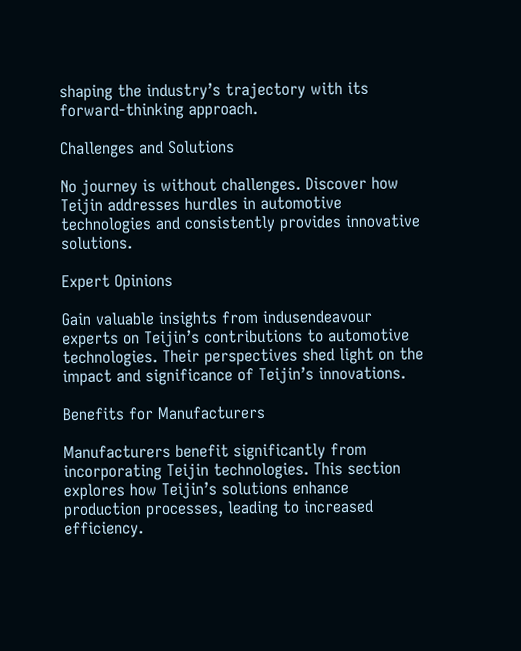shaping the industry’s trajectory with its forward-thinking approach.

Challenges and Solutions

No journey is without challenges. Discover how Teijin addresses hurdles in automotive technologies and consistently provides innovative solutions.

Expert Opinions

Gain valuable insights from indusendeavour experts on Teijin’s contributions to automotive technologies. Their perspectives shed light on the impact and significance of Teijin’s innovations.

Benefits for Manufacturers

Manufacturers benefit significantly from incorporating Teijin technologies. This section explores how Teijin’s solutions enhance production processes, leading to increased efficiency.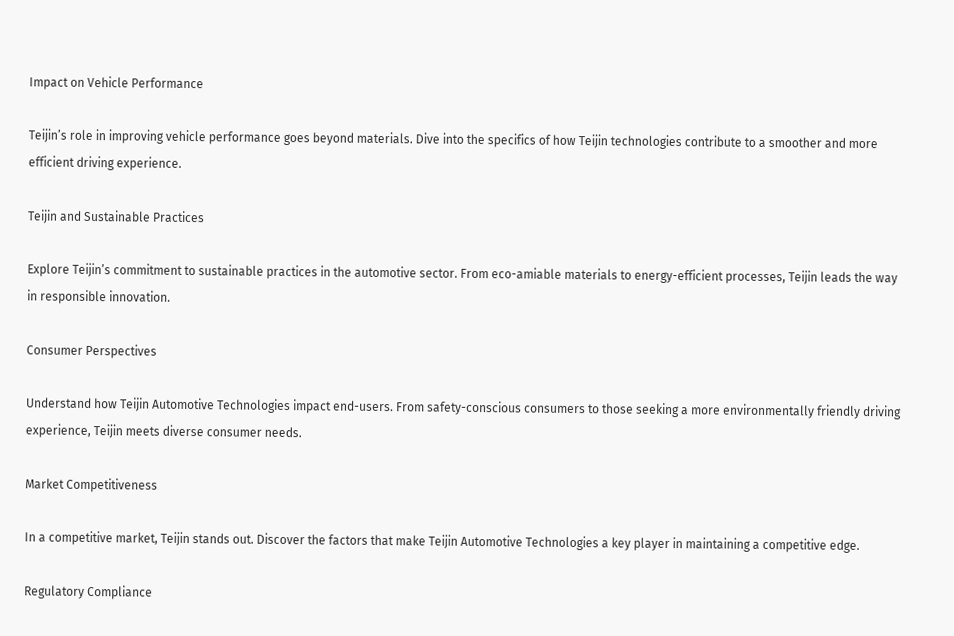Impact on Vehicle Performance

Teijin’s role in improving vehicle performance goes beyond materials. Dive into the specifics of how Teijin technologies contribute to a smoother and more efficient driving experience.

Teijin and Sustainable Practices

Explore Teijin’s commitment to sustainable practices in the automotive sector. From eco-amiable materials to energy-efficient processes, Teijin leads the way in responsible innovation.

Consumer Perspectives

Understand how Teijin Automotive Technologies impact end-users. From safety-conscious consumers to those seeking a more environmentally friendly driving experience, Teijin meets diverse consumer needs.

Market Competitiveness

In a competitive market, Teijin stands out. Discover the factors that make Teijin Automotive Technologies a key player in maintaining a competitive edge.

Regulatory Compliance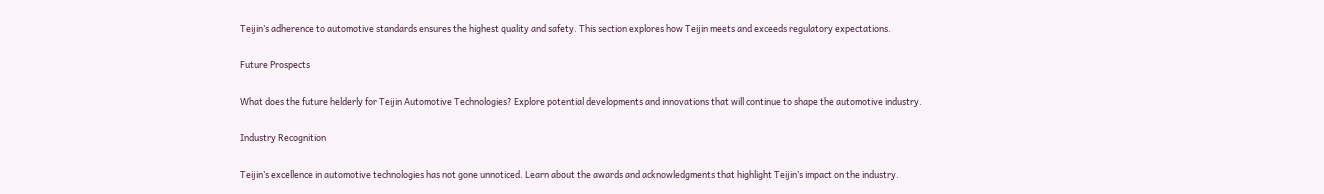Teijin’s adherence to automotive standards ensures the highest quality and safety. This section explores how Teijin meets and exceeds regulatory expectations.

Future Prospects

What does the future helderly for Teijin Automotive Technologies? Explore potential developments and innovations that will continue to shape the automotive industry.

Industry Recognition

Teijin’s excellence in automotive technologies has not gone unnoticed. Learn about the awards and acknowledgments that highlight Teijin’s impact on the industry.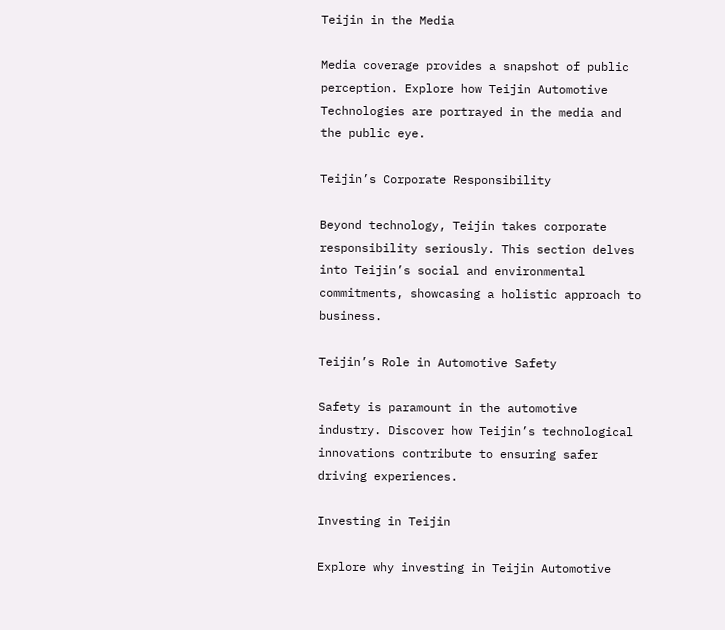Teijin in the Media

Media coverage provides a snapshot of public perception. Explore how Teijin Automotive Technologies are portrayed in the media and the public eye.

Teijin’s Corporate Responsibility

Beyond technology, Teijin takes corporate responsibility seriously. This section delves into Teijin’s social and environmental commitments, showcasing a holistic approach to business.

Teijin’s Role in Automotive Safety

Safety is paramount in the automotive industry. Discover how Teijin’s technological innovations contribute to ensuring safer driving experiences.

Investing in Teijin

Explore why investing in Teijin Automotive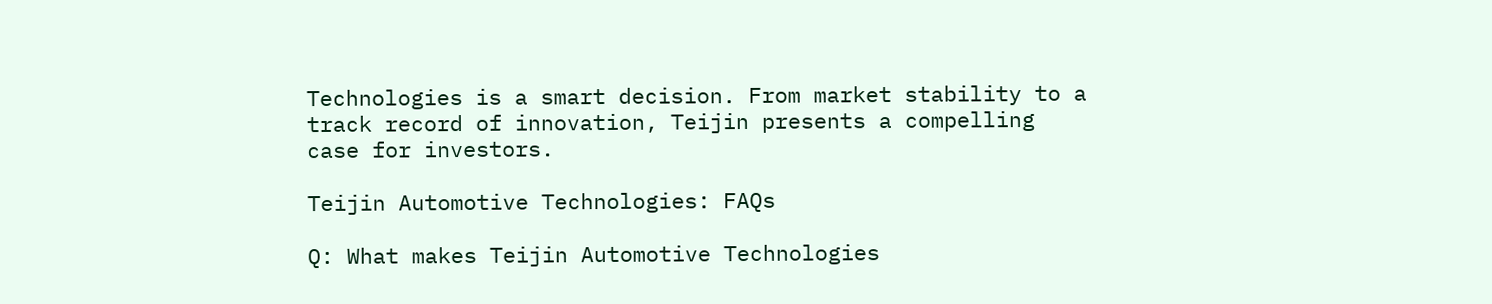Technologies is a smart decision. From market stability to a track record of innovation, Teijin presents a compelling case for investors.

Teijin Automotive Technologies: FAQs

Q: What makes Teijin Automotive Technologies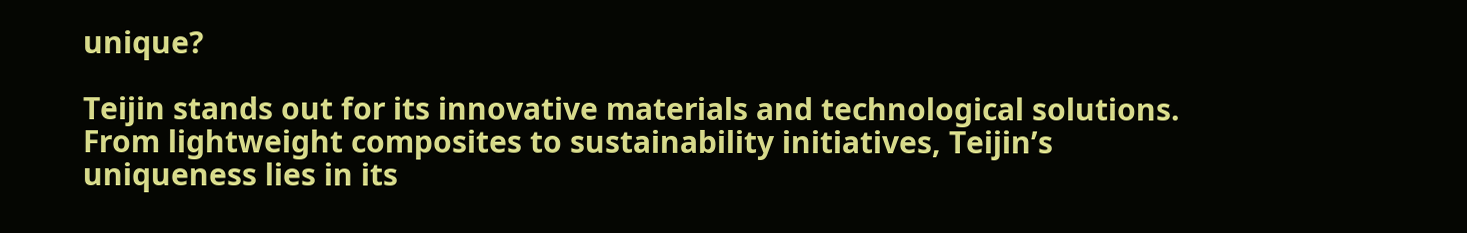unique?

Teijin stands out for its innovative materials and technological solutions. From lightweight composites to sustainability initiatives, Teijin’s uniqueness lies in its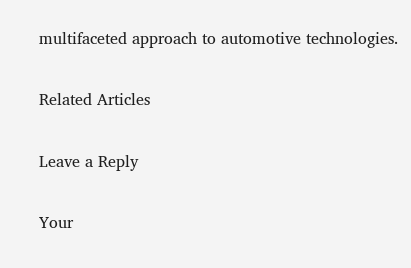multifaceted approach to automotive technologies.

Related Articles

Leave a Reply

Your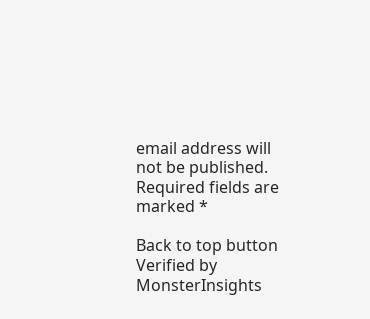email address will not be published. Required fields are marked *

Back to top button
Verified by MonsterInsights